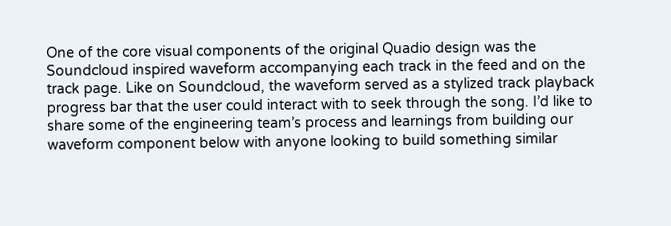One of the core visual components of the original Quadio design was the Soundcloud inspired waveform accompanying each track in the feed and on the track page. Like on Soundcloud, the waveform served as a stylized track playback progress bar that the user could interact with to seek through the song. I’d like to share some of the engineering team’s process and learnings from building our waveform component below with anyone looking to build something similar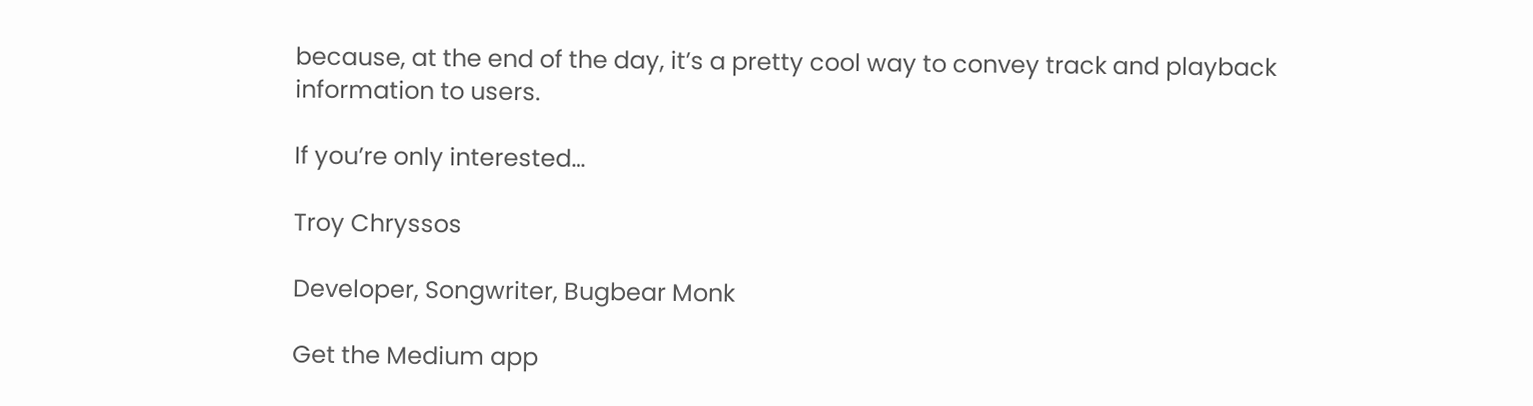because, at the end of the day, it’s a pretty cool way to convey track and playback information to users.

If you’re only interested…

Troy Chryssos

Developer, Songwriter, Bugbear Monk

Get the Medium app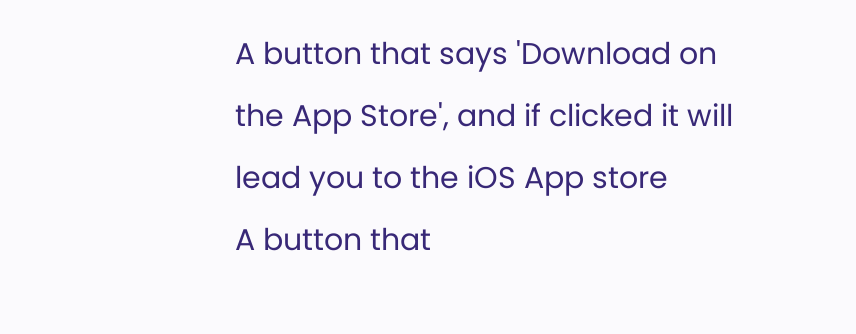A button that says 'Download on the App Store', and if clicked it will lead you to the iOS App store
A button that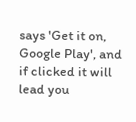says 'Get it on, Google Play', and if clicked it will lead you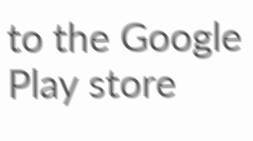to the Google Play store